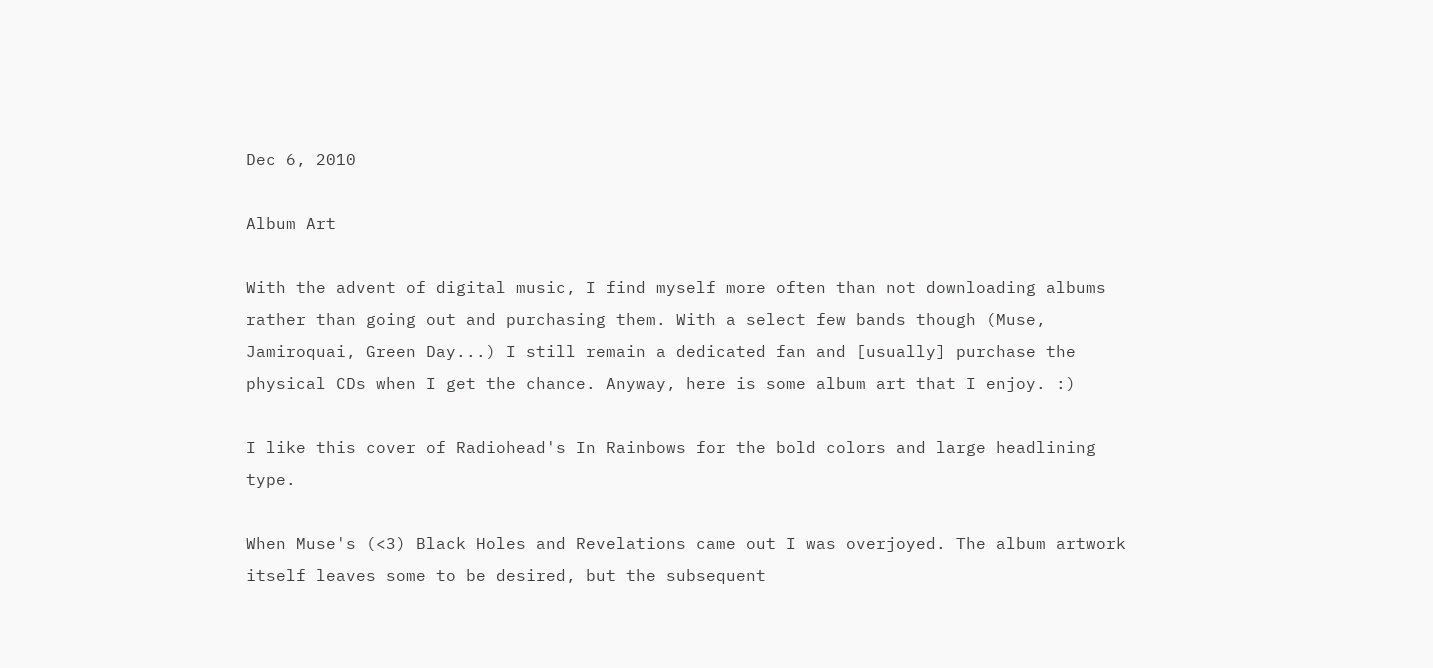Dec 6, 2010

Album Art

With the advent of digital music, I find myself more often than not downloading albums rather than going out and purchasing them. With a select few bands though (Muse, Jamiroquai, Green Day...) I still remain a dedicated fan and [usually] purchase the physical CDs when I get the chance. Anyway, here is some album art that I enjoy. :)

I like this cover of Radiohead's In Rainbows for the bold colors and large headlining type.

When Muse's (<3) Black Holes and Revelations came out I was overjoyed. The album artwork itself leaves some to be desired, but the subsequent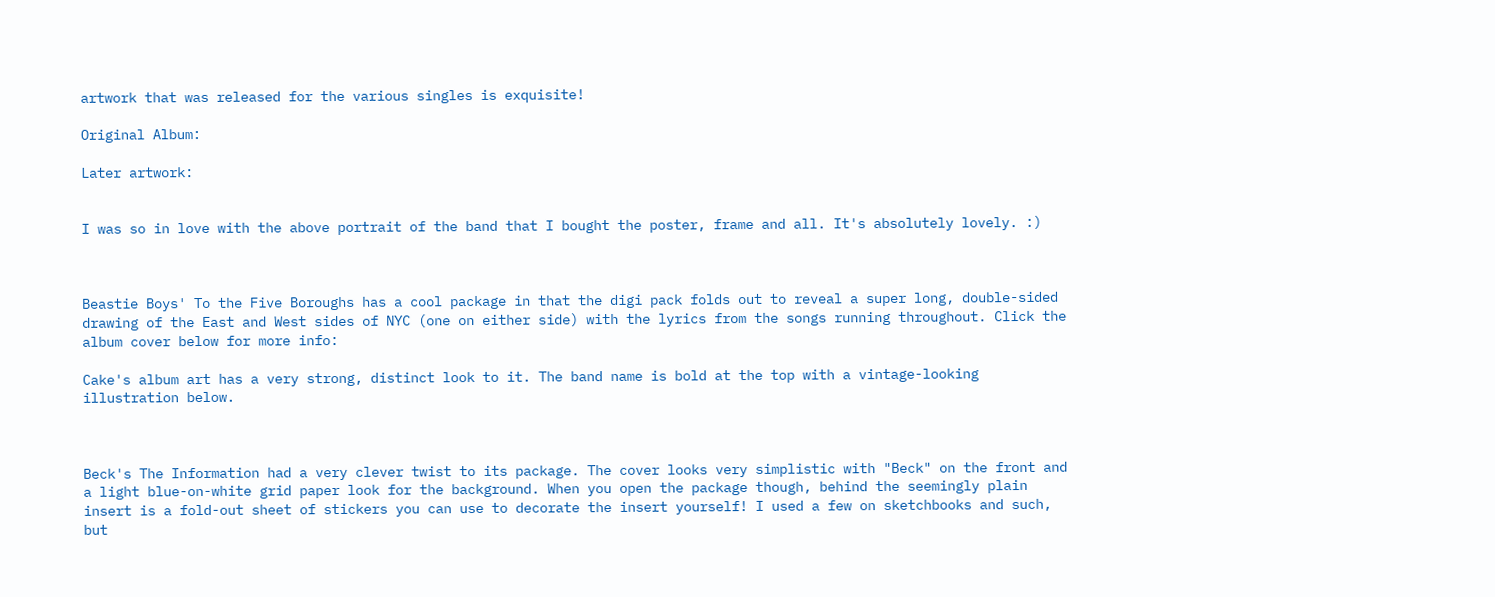artwork that was released for the various singles is exquisite!

Original Album:

Later artwork:


I was so in love with the above portrait of the band that I bought the poster, frame and all. It's absolutely lovely. :)



Beastie Boys' To the Five Boroughs has a cool package in that the digi pack folds out to reveal a super long, double-sided drawing of the East and West sides of NYC (one on either side) with the lyrics from the songs running throughout. Click the album cover below for more info:

Cake's album art has a very strong, distinct look to it. The band name is bold at the top with a vintage-looking illustration below.



Beck's The Information had a very clever twist to its package. The cover looks very simplistic with "Beck" on the front and a light blue-on-white grid paper look for the background. When you open the package though, behind the seemingly plain insert is a fold-out sheet of stickers you can use to decorate the insert yourself! I used a few on sketchbooks and such, but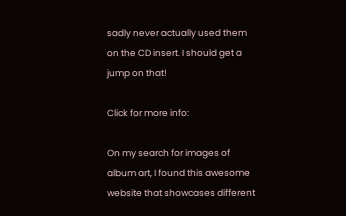sadly never actually used them on the CD insert. I should get a jump on that!

Click for more info:

On my search for images of album art, I found this awesome website that showcases different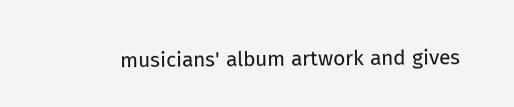musicians' album artwork and gives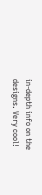in-depth info on the designs. Very cool!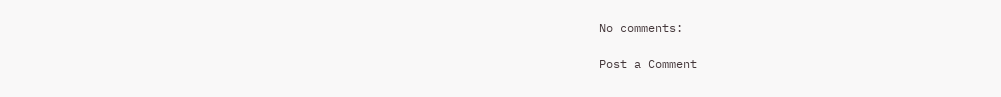No comments:

Post a Comment